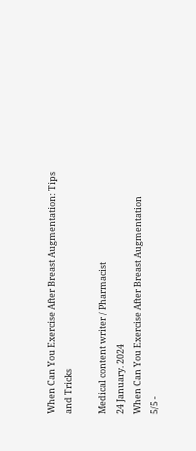When Can You Exercise After Breast Augmentation: Tips and Tricks

Medical content writer / Pharmacist
24 January. 2024
When Can You Exercise After Breast Augmentation
5/5 -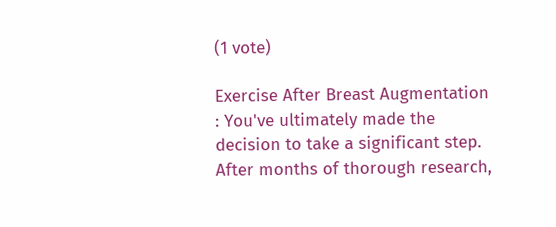(1 vote)

Exercise After Breast Augmentation : You've ultimately made the decision to take a significant step. After months of thorough research,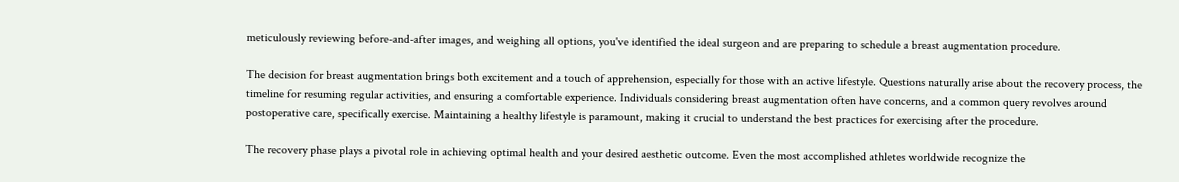meticulously reviewing before-and-after images, and weighing all options, you've identified the ideal surgeon and are preparing to schedule a breast augmentation procedure.

The decision for breast augmentation brings both excitement and a touch of apprehension, especially for those with an active lifestyle. Questions naturally arise about the recovery process, the timeline for resuming regular activities, and ensuring a comfortable experience. Individuals considering breast augmentation often have concerns, and a common query revolves around postoperative care, specifically exercise. Maintaining a healthy lifestyle is paramount, making it crucial to understand the best practices for exercising after the procedure.

The recovery phase plays a pivotal role in achieving optimal health and your desired aesthetic outcome. Even the most accomplished athletes worldwide recognize the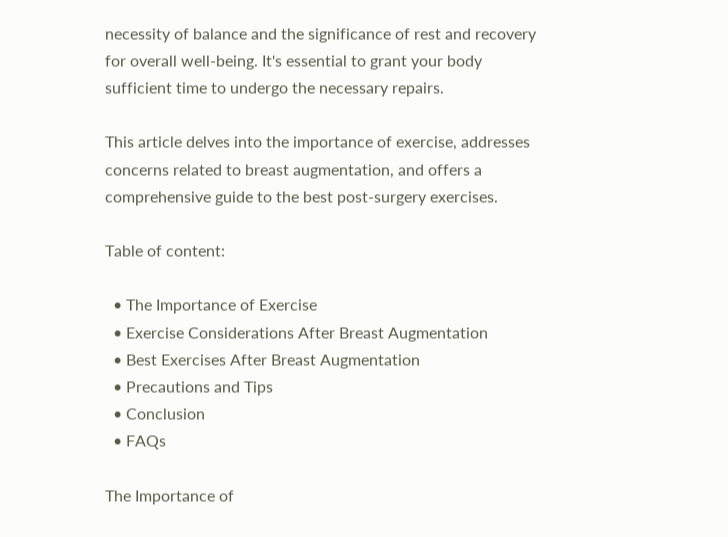necessity of balance and the significance of rest and recovery for overall well-being. It's essential to grant your body sufficient time to undergo the necessary repairs.

This article delves into the importance of exercise, addresses concerns related to breast augmentation, and offers a comprehensive guide to the best post-surgery exercises.

Table of content:

  • The Importance of Exercise
  • Exercise Considerations After Breast Augmentation
  • Best Exercises After Breast Augmentation
  • Precautions and Tips
  • Conclusion
  • FAQs

The Importance of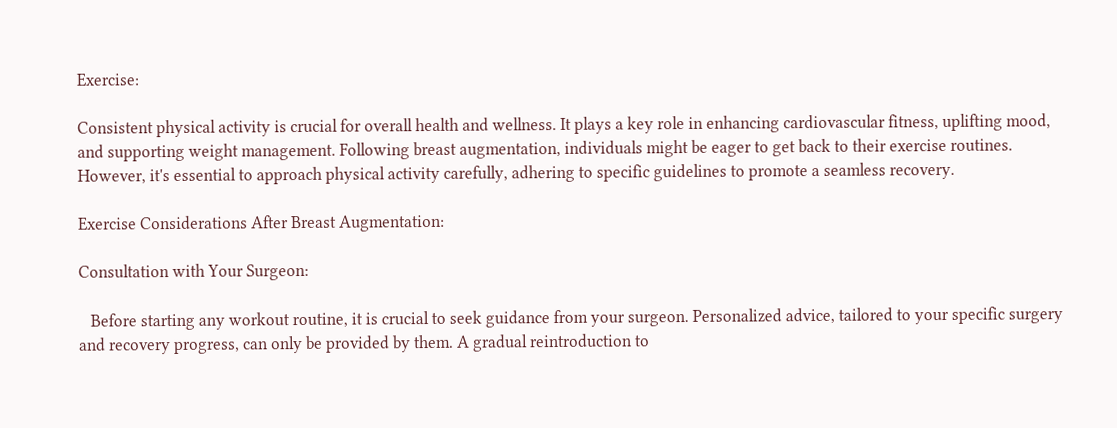Exercise:

Consistent physical activity is crucial for overall health and wellness. It plays a key role in enhancing cardiovascular fitness, uplifting mood, and supporting weight management. Following breast augmentation, individuals might be eager to get back to their exercise routines. However, it's essential to approach physical activity carefully, adhering to specific guidelines to promote a seamless recovery.

Exercise Considerations After Breast Augmentation:

Consultation with Your Surgeon:

   Before starting any workout routine, it is crucial to seek guidance from your surgeon. Personalized advice, tailored to your specific surgery and recovery progress, can only be provided by them. A gradual reintroduction to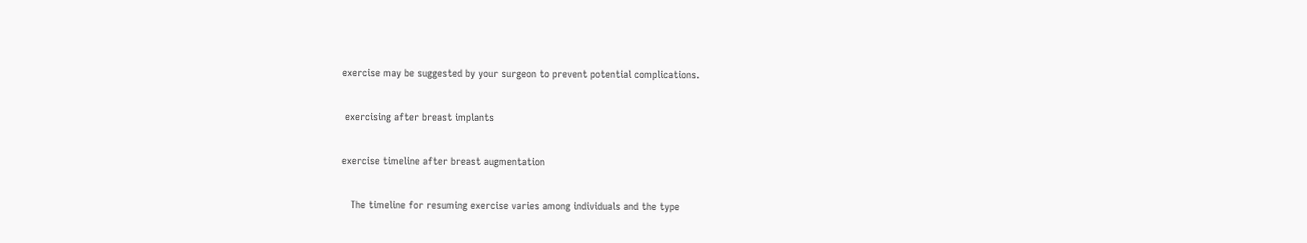exercise may be suggested by your surgeon to prevent potential complications.

 exercising after breast implants

exercise timeline after breast augmentation

   The timeline for resuming exercise varies among individuals and the type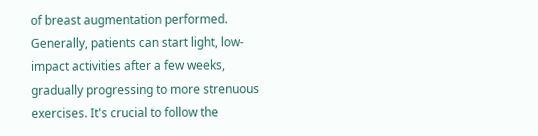of breast augmentation performed. Generally, patients can start light, low-impact activities after a few weeks, gradually progressing to more strenuous exercises. It's crucial to follow the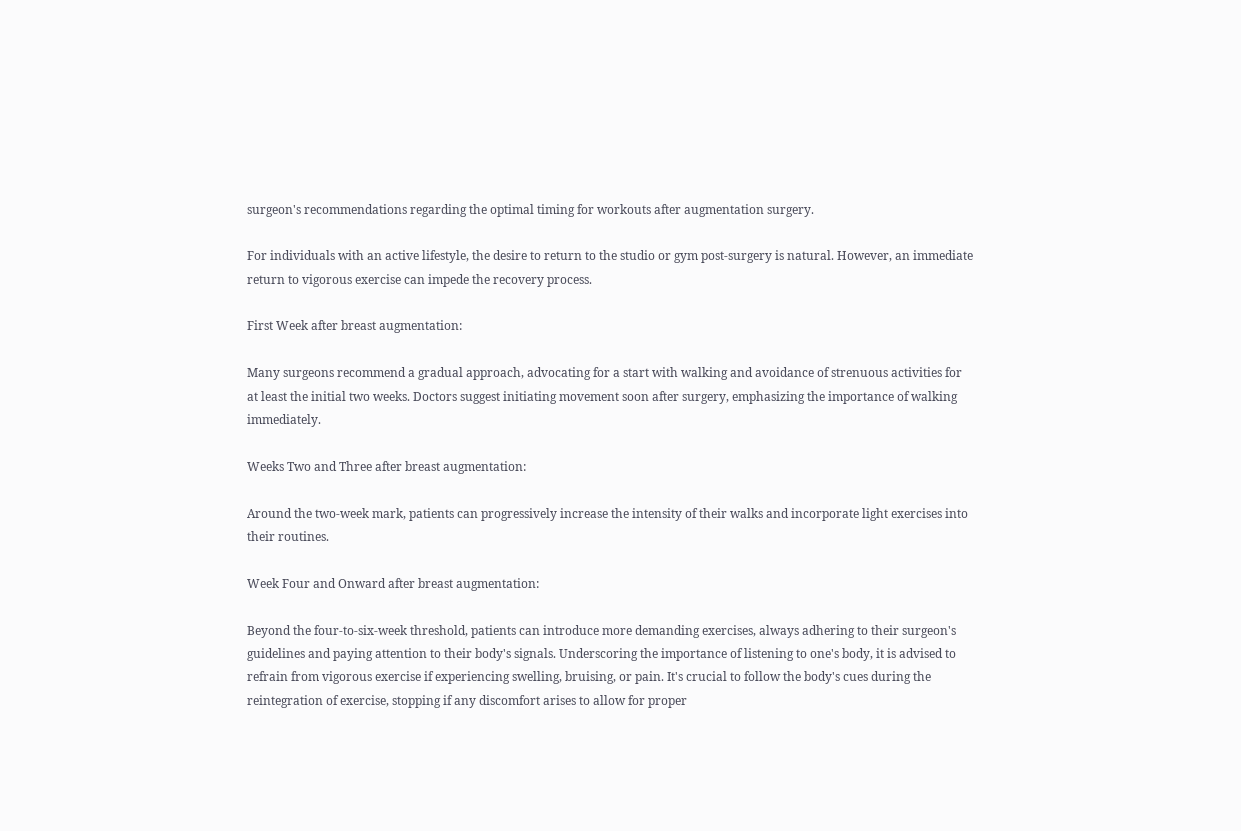surgeon's recommendations regarding the optimal timing for workouts after augmentation surgery.

For individuals with an active lifestyle, the desire to return to the studio or gym post-surgery is natural. However, an immediate return to vigorous exercise can impede the recovery process.

First Week after breast augmentation:

Many surgeons recommend a gradual approach, advocating for a start with walking and avoidance of strenuous activities for at least the initial two weeks. Doctors suggest initiating movement soon after surgery, emphasizing the importance of walking immediately.

Weeks Two and Three after breast augmentation:

Around the two-week mark, patients can progressively increase the intensity of their walks and incorporate light exercises into their routines.

Week Four and Onward after breast augmentation:

Beyond the four-to-six-week threshold, patients can introduce more demanding exercises, always adhering to their surgeon's guidelines and paying attention to their body's signals. Underscoring the importance of listening to one's body, it is advised to refrain from vigorous exercise if experiencing swelling, bruising, or pain. It's crucial to follow the body's cues during the reintegration of exercise, stopping if any discomfort arises to allow for proper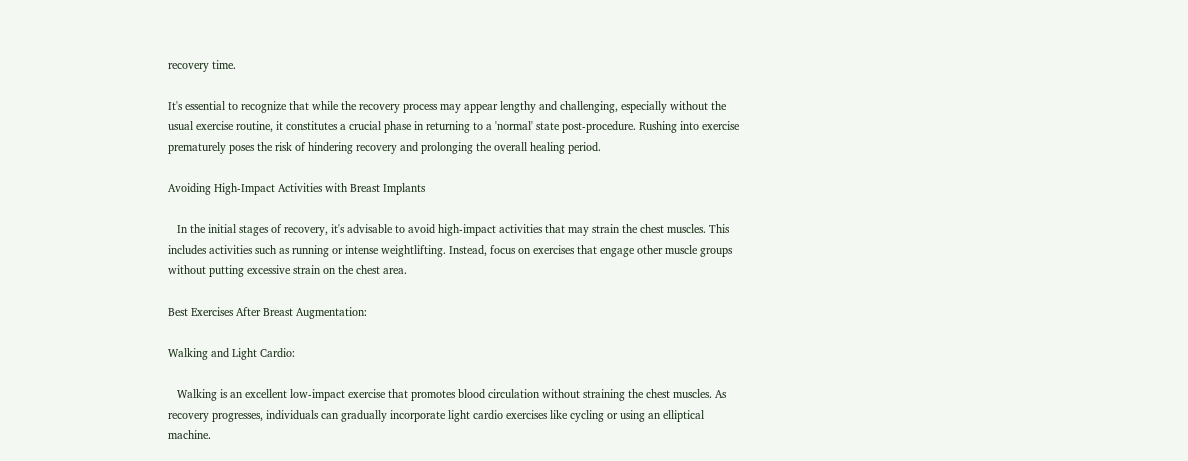recovery time.

It's essential to recognize that while the recovery process may appear lengthy and challenging, especially without the usual exercise routine, it constitutes a crucial phase in returning to a 'normal' state post-procedure. Rushing into exercise prematurely poses the risk of hindering recovery and prolonging the overall healing period.

Avoiding High-Impact Activities with Breast Implants

   In the initial stages of recovery, it's advisable to avoid high-impact activities that may strain the chest muscles. This includes activities such as running or intense weightlifting. Instead, focus on exercises that engage other muscle groups without putting excessive strain on the chest area.

Best Exercises After Breast Augmentation:

Walking and Light Cardio:

   Walking is an excellent low-impact exercise that promotes blood circulation without straining the chest muscles. As recovery progresses, individuals can gradually incorporate light cardio exercises like cycling or using an elliptical machine.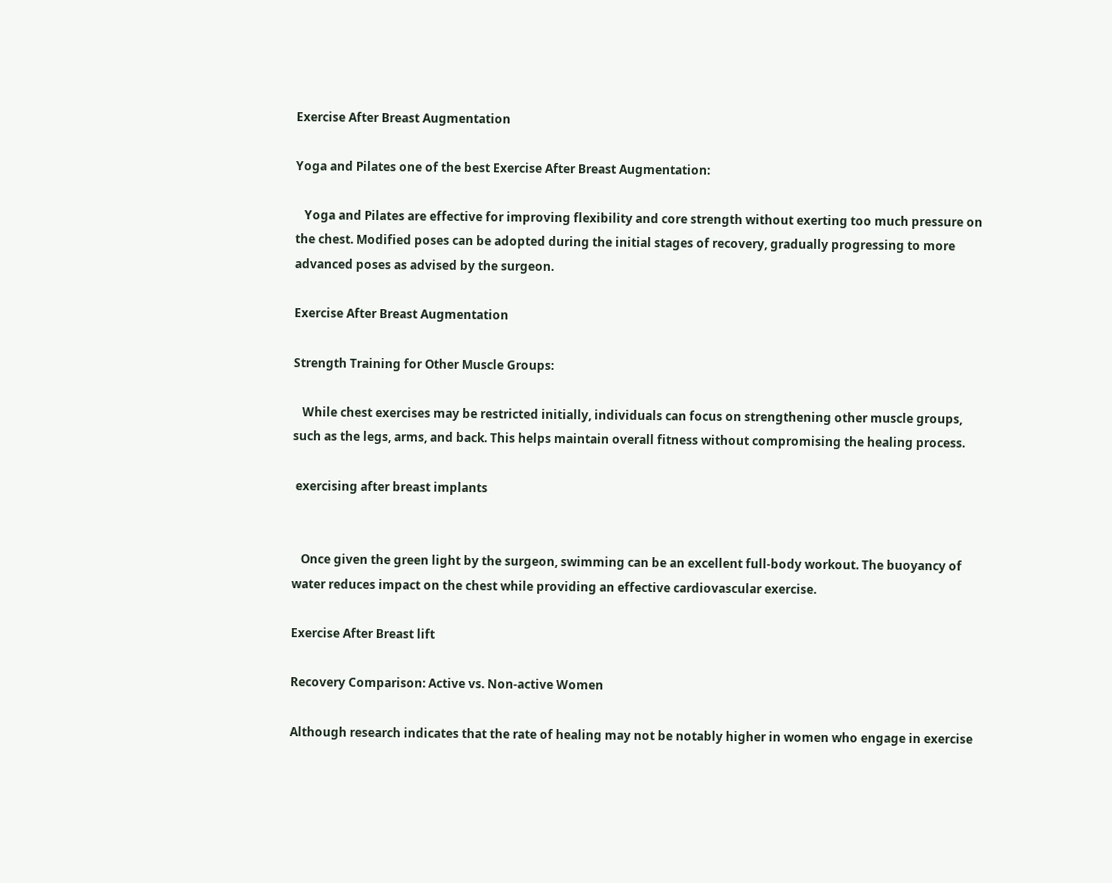Exercise After Breast Augmentation

Yoga and Pilates one of the best Exercise After Breast Augmentation:

   Yoga and Pilates are effective for improving flexibility and core strength without exerting too much pressure on the chest. Modified poses can be adopted during the initial stages of recovery, gradually progressing to more advanced poses as advised by the surgeon.

Exercise After Breast Augmentation

Strength Training for Other Muscle Groups:

   While chest exercises may be restricted initially, individuals can focus on strengthening other muscle groups, such as the legs, arms, and back. This helps maintain overall fitness without compromising the healing process.

 exercising after breast implants


   Once given the green light by the surgeon, swimming can be an excellent full-body workout. The buoyancy of water reduces impact on the chest while providing an effective cardiovascular exercise.

Exercise After Breast lift

Recovery Comparison: Active vs. Non-active Women

Although research indicates that the rate of healing may not be notably higher in women who engage in exercise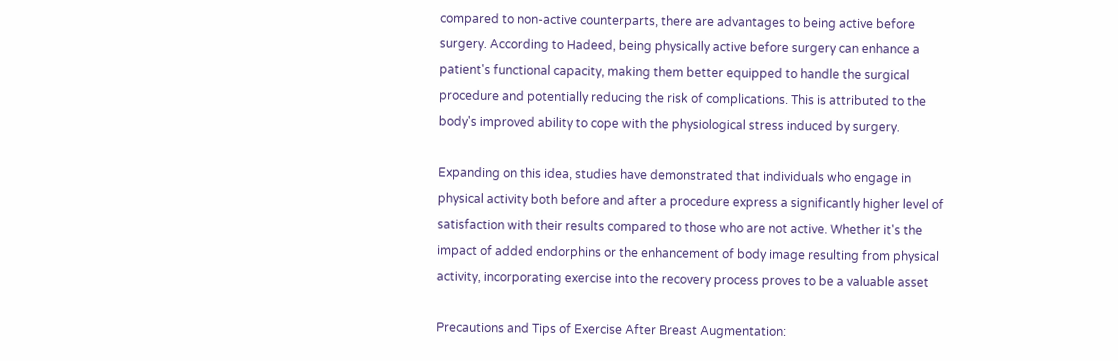compared to non-active counterparts, there are advantages to being active before surgery. According to Hadeed, being physically active before surgery can enhance a patient's functional capacity, making them better equipped to handle the surgical procedure and potentially reducing the risk of complications. This is attributed to the body's improved ability to cope with the physiological stress induced by surgery.

Expanding on this idea, studies have demonstrated that individuals who engage in physical activity both before and after a procedure express a significantly higher level of satisfaction with their results compared to those who are not active. Whether it's the impact of added endorphins or the enhancement of body image resulting from physical activity, incorporating exercise into the recovery process proves to be a valuable asset

Precautions and Tips of Exercise After Breast Augmentation: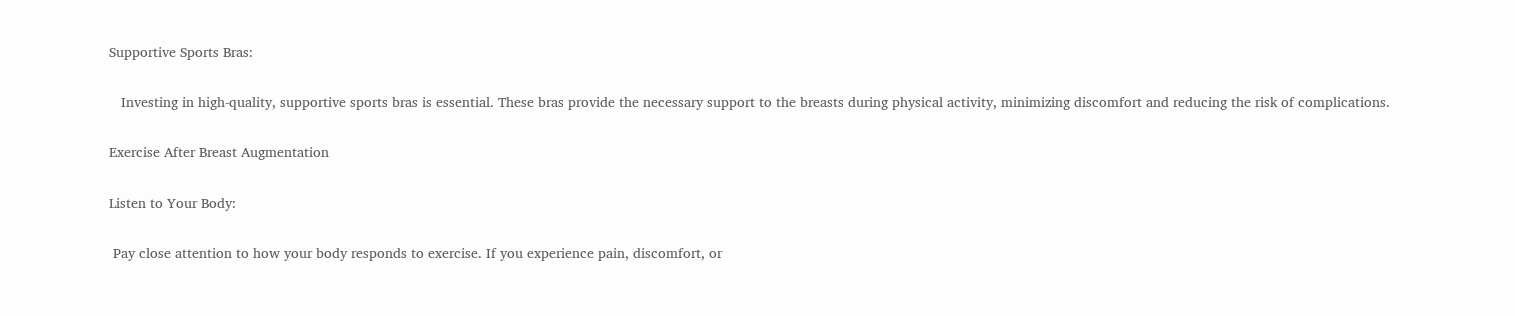Supportive Sports Bras:

   Investing in high-quality, supportive sports bras is essential. These bras provide the necessary support to the breasts during physical activity, minimizing discomfort and reducing the risk of complications.

Exercise After Breast Augmentation

Listen to Your Body:

 Pay close attention to how your body responds to exercise. If you experience pain, discomfort, or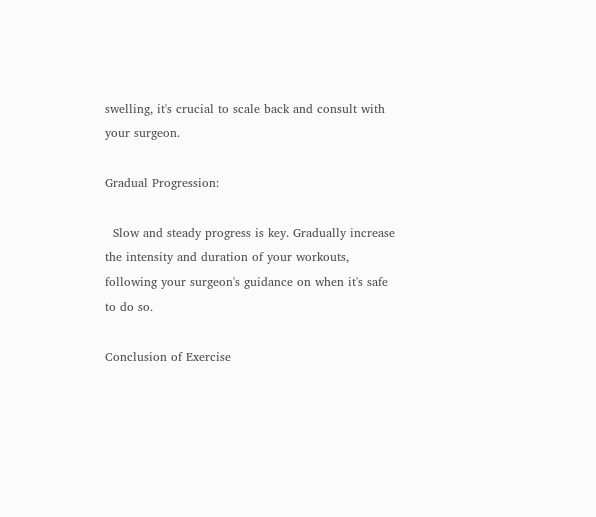swelling, it's crucial to scale back and consult with your surgeon.

Gradual Progression:

  Slow and steady progress is key. Gradually increase the intensity and duration of your workouts, following your surgeon's guidance on when it's safe to do so.

Conclusion of Exercise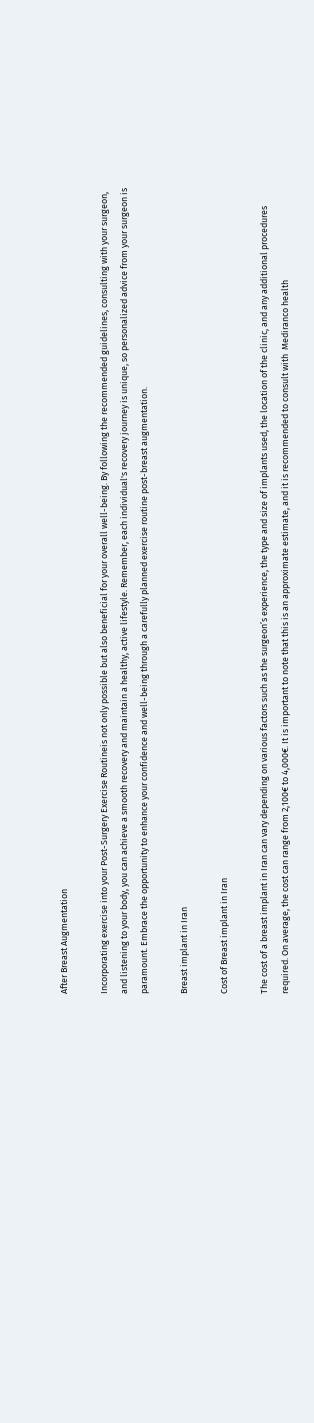After Breast Augmentation

Incorporating exercise into your Post-Surgery Exercise Routineis not only possible but also beneficial for your overall well-being. By following the recommended guidelines, consulting with your surgeon, and listening to your body, you can achieve a smooth recovery and maintain a healthy, active lifestyle. Remember, each individual's recovery journey is unique, so personalized advice from your surgeon is paramount. Embrace the opportunity to enhance your confidence and well-being through a carefully planned exercise routine post-breast augmentation.

Breast implant in Iran

Cost of Breast implant in Iran

The cost of a breast implant in Iran can vary depending on various factors such as the surgeon’s experience, the type and size of implants used, the location of the clinic, and any additional procedures required. On average, the cost can range from 2,100€ to 4,000€. It is important to note that this is an approximate estimate, and it is recommended to consult with  Mediranco health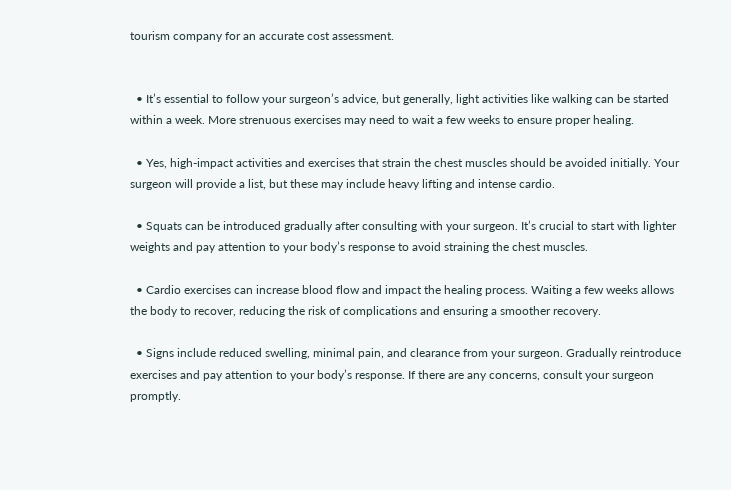tourism company for an accurate cost assessment.


  • It’s essential to follow your surgeon’s advice, but generally, light activities like walking can be started within a week. More strenuous exercises may need to wait a few weeks to ensure proper healing.

  • Yes, high-impact activities and exercises that strain the chest muscles should be avoided initially. Your surgeon will provide a list, but these may include heavy lifting and intense cardio.

  • Squats can be introduced gradually after consulting with your surgeon. It’s crucial to start with lighter weights and pay attention to your body’s response to avoid straining the chest muscles.

  • Cardio exercises can increase blood flow and impact the healing process. Waiting a few weeks allows the body to recover, reducing the risk of complications and ensuring a smoother recovery.

  • Signs include reduced swelling, minimal pain, and clearance from your surgeon. Gradually reintroduce exercises and pay attention to your body’s response. If there are any concerns, consult your surgeon promptly.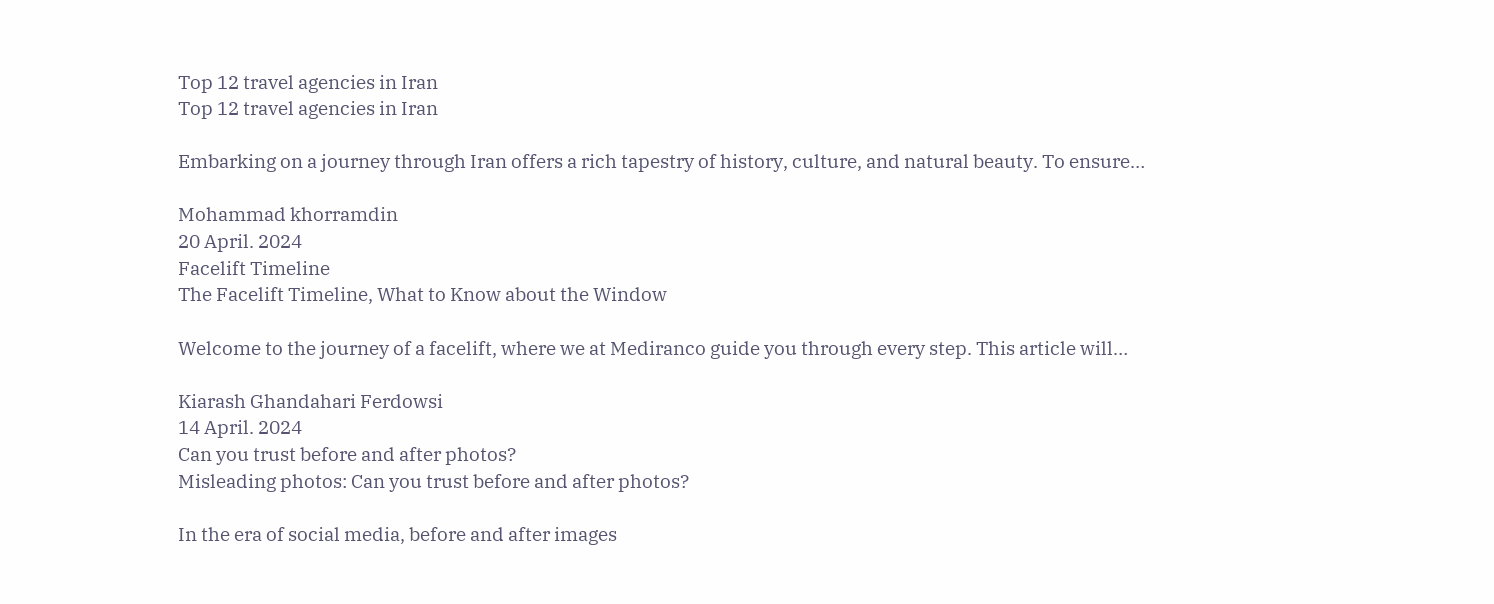Top 12 travel agencies in Iran
Top 12 travel agencies in Iran

Embarking on a journey through Iran offers a rich tapestry of history, culture, and natural beauty. To ensure…

Mohammad khorramdin
20 April. 2024
Facelift Timeline
The Facelift Timeline, What to Know about the Window

Welcome to the journey of a facelift, where we at Mediranco guide you through every step. This article will…

Kiarash Ghandahari Ferdowsi
14 April. 2024
Can you trust before and after photos?
Misleading photos: Can you trust before and after photos?

In the era of social media, before and after images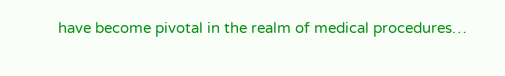have become pivotal in the realm of medical procedures…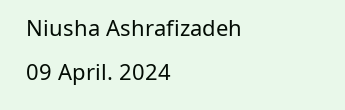Niusha Ashrafizadeh
09 April. 2024